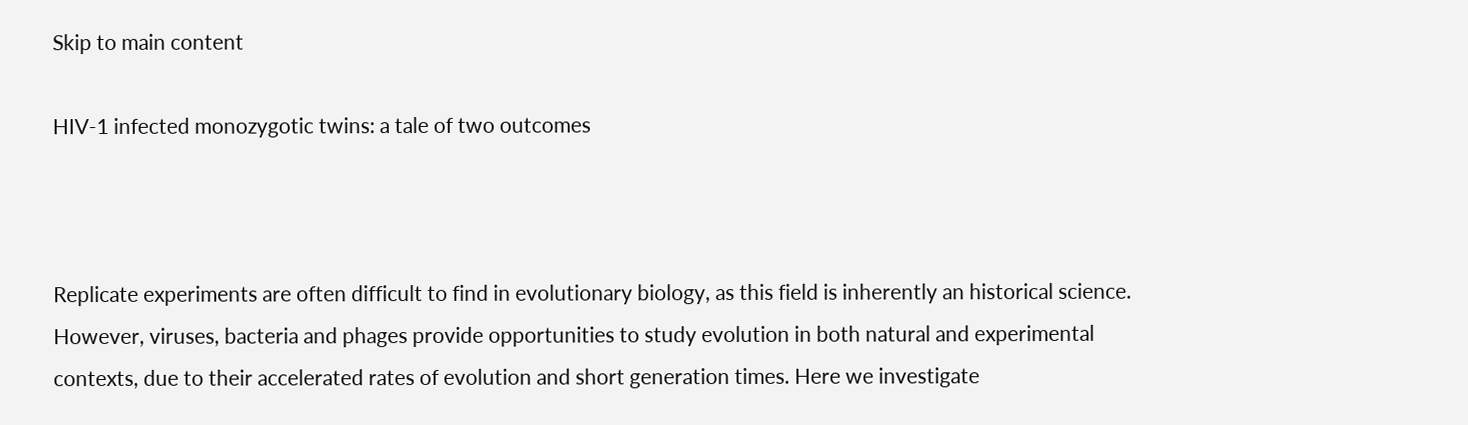Skip to main content

HIV-1 infected monozygotic twins: a tale of two outcomes



Replicate experiments are often difficult to find in evolutionary biology, as this field is inherently an historical science. However, viruses, bacteria and phages provide opportunities to study evolution in both natural and experimental contexts, due to their accelerated rates of evolution and short generation times. Here we investigate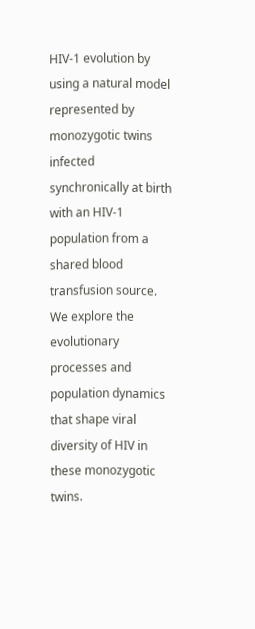HIV-1 evolution by using a natural model represented by monozygotic twins infected synchronically at birth with an HIV-1 population from a shared blood transfusion source. We explore the evolutionary processes and population dynamics that shape viral diversity of HIV in these monozygotic twins.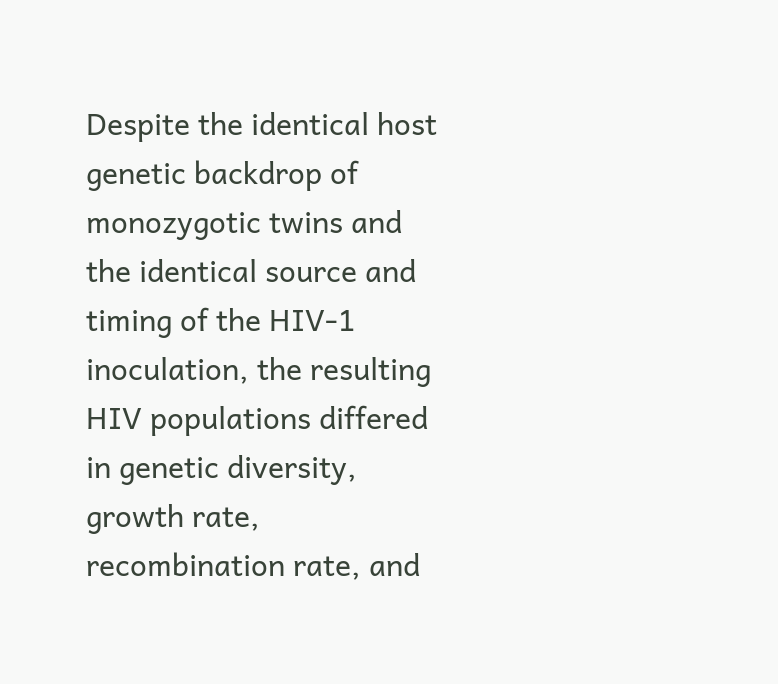Despite the identical host genetic backdrop of monozygotic twins and the identical source and timing of the HIV-1 inoculation, the resulting HIV populations differed in genetic diversity, growth rate, recombination rate, and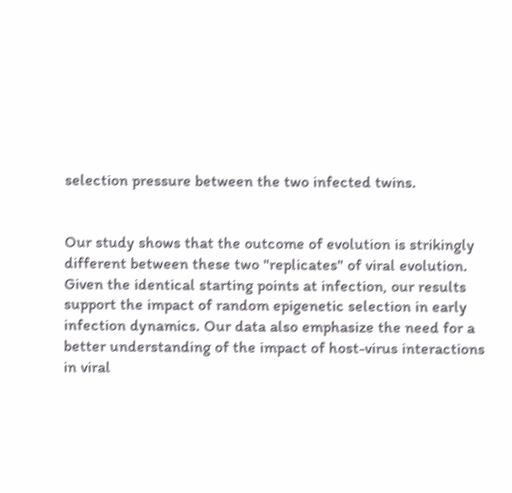selection pressure between the two infected twins.


Our study shows that the outcome of evolution is strikingly different between these two "replicates" of viral evolution. Given the identical starting points at infection, our results support the impact of random epigenetic selection in early infection dynamics. Our data also emphasize the need for a better understanding of the impact of host-virus interactions in viral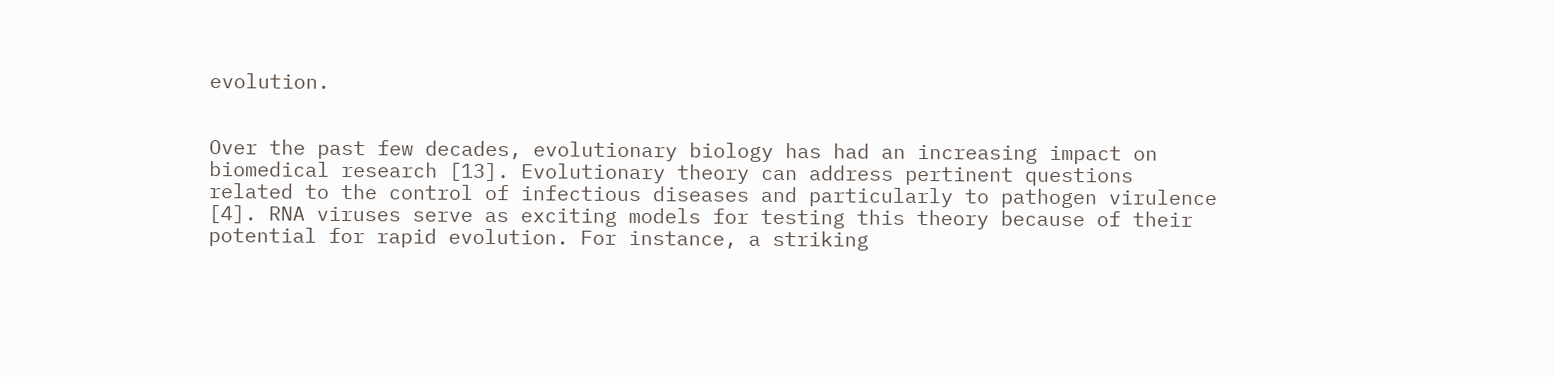evolution.


Over the past few decades, evolutionary biology has had an increasing impact on biomedical research [13]. Evolutionary theory can address pertinent questions related to the control of infectious diseases and particularly to pathogen virulence [4]. RNA viruses serve as exciting models for testing this theory because of their potential for rapid evolution. For instance, a striking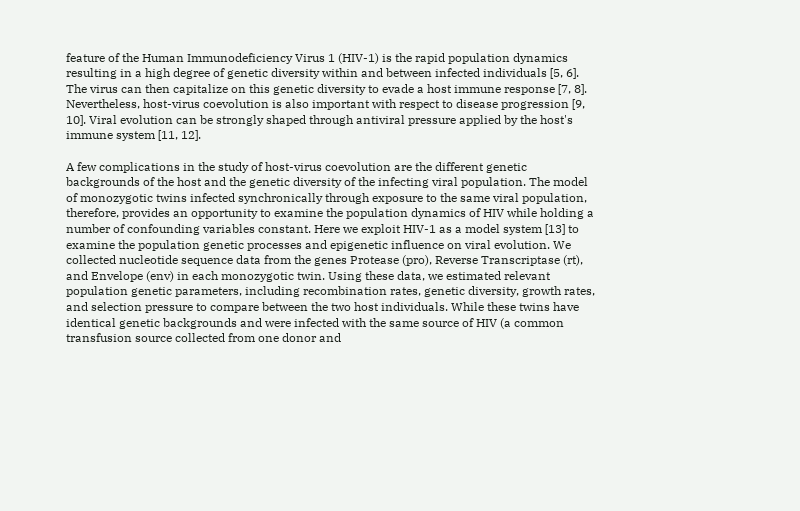feature of the Human Immunodeficiency Virus 1 (HIV-1) is the rapid population dynamics resulting in a high degree of genetic diversity within and between infected individuals [5, 6]. The virus can then capitalize on this genetic diversity to evade a host immune response [7, 8]. Nevertheless, host-virus coevolution is also important with respect to disease progression [9, 10]. Viral evolution can be strongly shaped through antiviral pressure applied by the host's immune system [11, 12].

A few complications in the study of host-virus coevolution are the different genetic backgrounds of the host and the genetic diversity of the infecting viral population. The model of monozygotic twins infected synchronically through exposure to the same viral population, therefore, provides an opportunity to examine the population dynamics of HIV while holding a number of confounding variables constant. Here we exploit HIV-1 as a model system [13] to examine the population genetic processes and epigenetic influence on viral evolution. We collected nucleotide sequence data from the genes Protease (pro), Reverse Transcriptase (rt), and Envelope (env) in each monozygotic twin. Using these data, we estimated relevant population genetic parameters, including recombination rates, genetic diversity, growth rates, and selection pressure to compare between the two host individuals. While these twins have identical genetic backgrounds and were infected with the same source of HIV (a common transfusion source collected from one donor and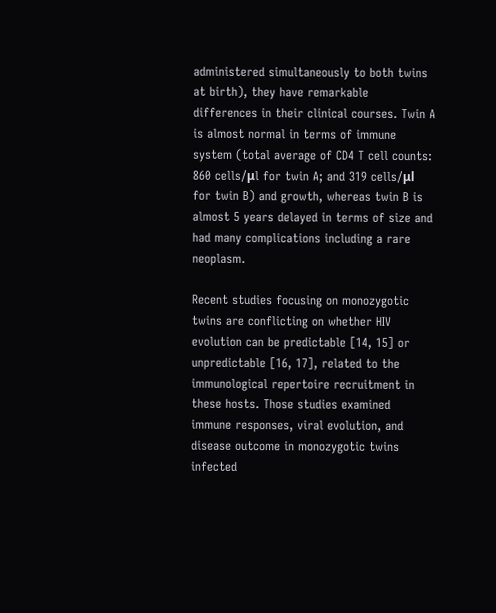administered simultaneously to both twins at birth), they have remarkable differences in their clinical courses. Twin A is almost normal in terms of immune system (total average of CD4 T cell counts: 860 cells/μl for twin A; and 319 cells/μl for twin B) and growth, whereas twin B is almost 5 years delayed in terms of size and had many complications including a rare neoplasm.

Recent studies focusing on monozygotic twins are conflicting on whether HIV evolution can be predictable [14, 15] or unpredictable [16, 17], related to the immunological repertoire recruitment in these hosts. Those studies examined immune responses, viral evolution, and disease outcome in monozygotic twins infected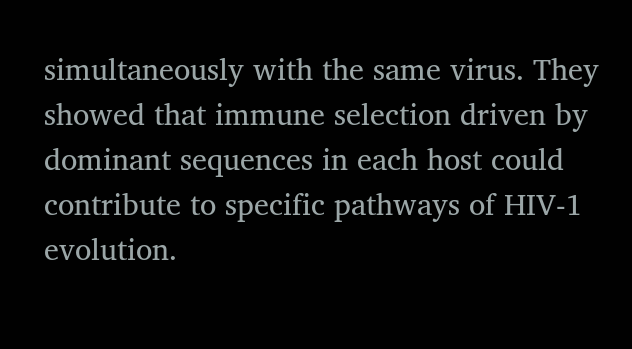simultaneously with the same virus. They showed that immune selection driven by dominant sequences in each host could contribute to specific pathways of HIV-1 evolution.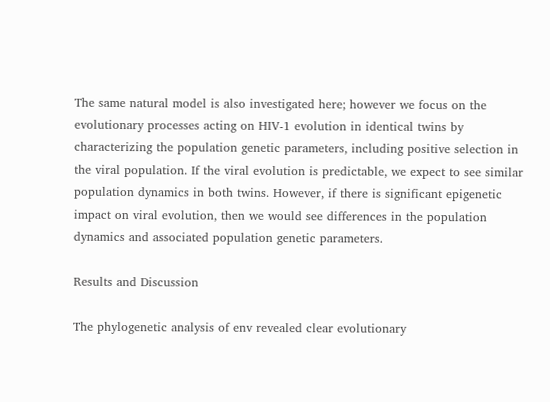The same natural model is also investigated here; however we focus on the evolutionary processes acting on HIV-1 evolution in identical twins by characterizing the population genetic parameters, including positive selection in the viral population. If the viral evolution is predictable, we expect to see similar population dynamics in both twins. However, if there is significant epigenetic impact on viral evolution, then we would see differences in the population dynamics and associated population genetic parameters.

Results and Discussion

The phylogenetic analysis of env revealed clear evolutionary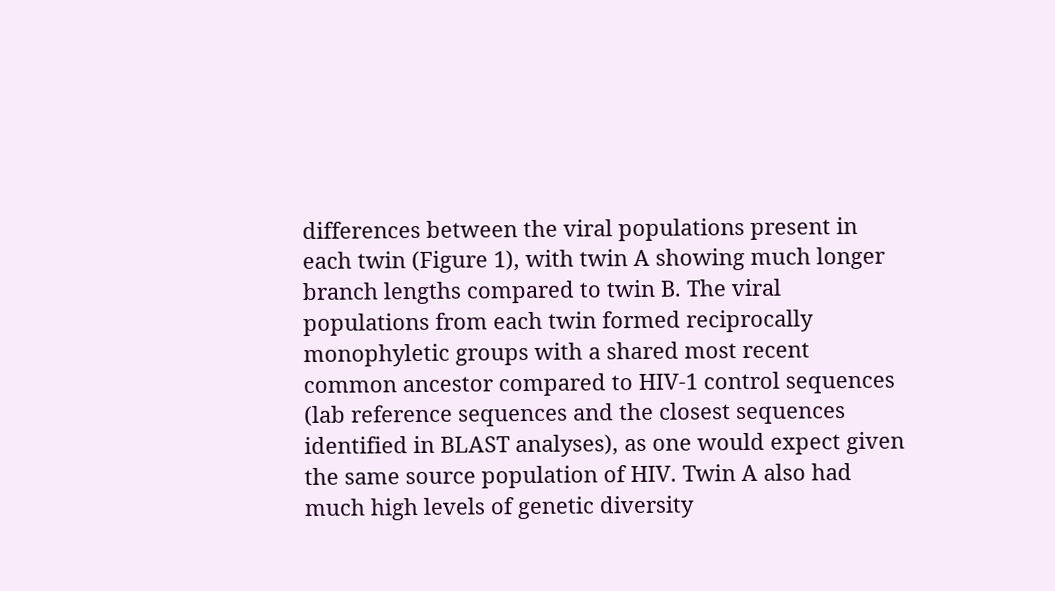differences between the viral populations present in each twin (Figure 1), with twin A showing much longer branch lengths compared to twin B. The viral populations from each twin formed reciprocally monophyletic groups with a shared most recent common ancestor compared to HIV-1 control sequences (lab reference sequences and the closest sequences identified in BLAST analyses), as one would expect given the same source population of HIV. Twin A also had much high levels of genetic diversity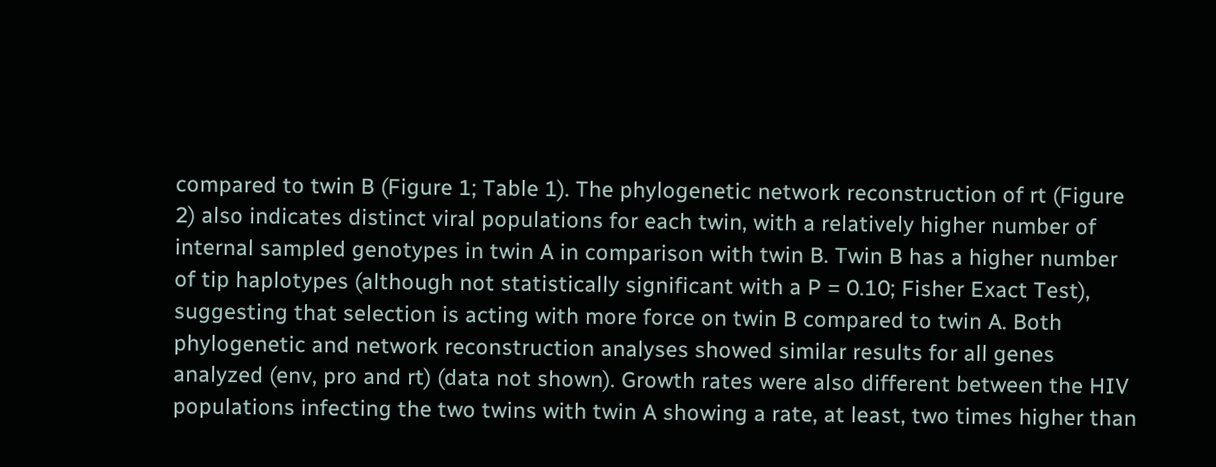compared to twin B (Figure 1; Table 1). The phylogenetic network reconstruction of rt (Figure 2) also indicates distinct viral populations for each twin, with a relatively higher number of internal sampled genotypes in twin A in comparison with twin B. Twin B has a higher number of tip haplotypes (although not statistically significant with a P = 0.10; Fisher Exact Test), suggesting that selection is acting with more force on twin B compared to twin A. Both phylogenetic and network reconstruction analyses showed similar results for all genes analyzed (env, pro and rt) (data not shown). Growth rates were also different between the HIV populations infecting the two twins with twin A showing a rate, at least, two times higher than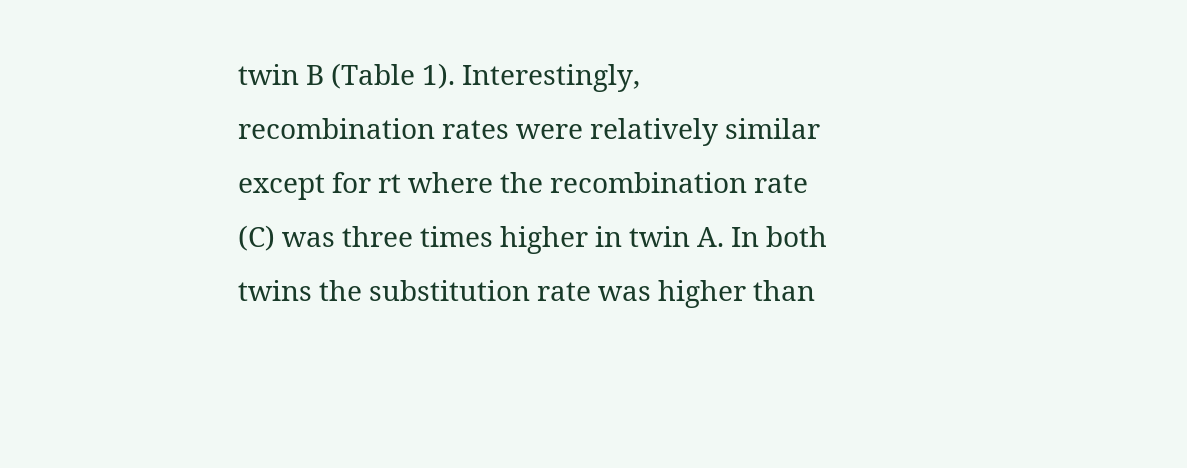twin B (Table 1). Interestingly, recombination rates were relatively similar except for rt where the recombination rate (C) was three times higher in twin A. In both twins the substitution rate was higher than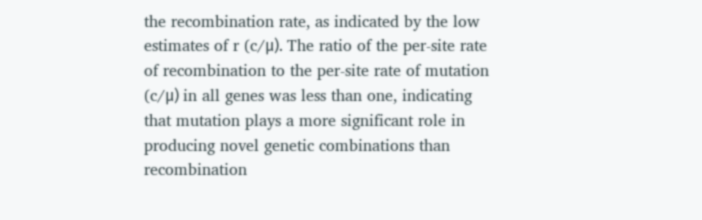the recombination rate, as indicated by the low estimates of r (c/μ). The ratio of the per-site rate of recombination to the per-site rate of mutation (c/μ) in all genes was less than one, indicating that mutation plays a more significant role in producing novel genetic combinations than recombination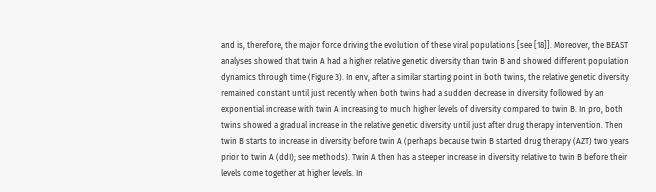and is, therefore, the major force driving the evolution of these viral populations [see [18]]. Moreover, the BEAST analyses showed that twin A had a higher relative genetic diversity than twin B and showed different population dynamics through time (Figure 3). In env, after a similar starting point in both twins, the relative genetic diversity remained constant until just recently when both twins had a sudden decrease in diversity followed by an exponential increase with twin A increasing to much higher levels of diversity compared to twin B. In pro, both twins showed a gradual increase in the relative genetic diversity until just after drug therapy intervention. Then twin B starts to increase in diversity before twin A (perhaps because twin B started drug therapy (AZT) two years prior to twin A (ddI); see methods). Twin A then has a steeper increase in diversity relative to twin B before their levels come together at higher levels. In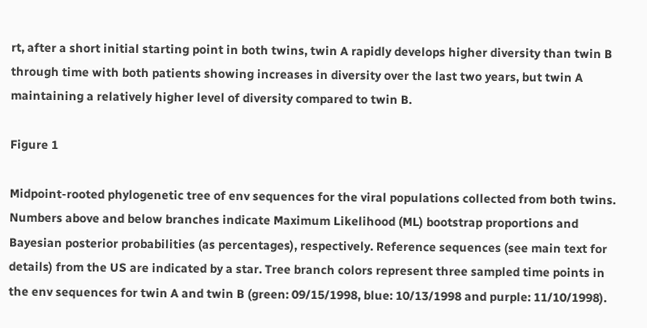rt, after a short initial starting point in both twins, twin A rapidly develops higher diversity than twin B through time with both patients showing increases in diversity over the last two years, but twin A maintaining a relatively higher level of diversity compared to twin B.

Figure 1

Midpoint-rooted phylogenetic tree of env sequences for the viral populations collected from both twins. Numbers above and below branches indicate Maximum Likelihood (ML) bootstrap proportions and Bayesian posterior probabilities (as percentages), respectively. Reference sequences (see main text for details) from the US are indicated by a star. Tree branch colors represent three sampled time points in the env sequences for twin A and twin B (green: 09/15/1998, blue: 10/13/1998 and purple: 11/10/1998).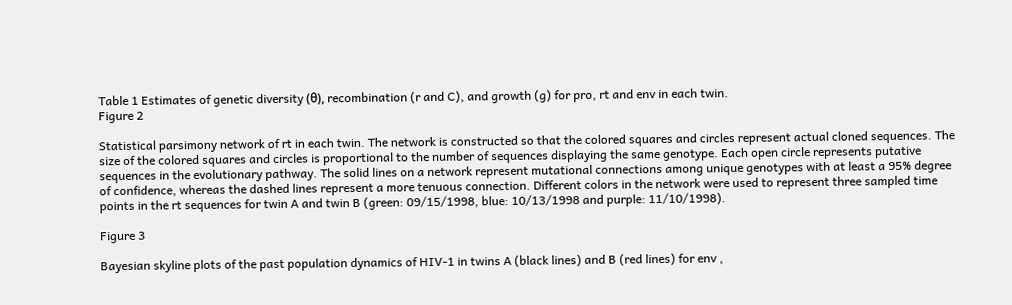Table 1 Estimates of genetic diversity (θ), recombination (r and C), and growth (g) for pro, rt and env in each twin.
Figure 2

Statistical parsimony network of rt in each twin. The network is constructed so that the colored squares and circles represent actual cloned sequences. The size of the colored squares and circles is proportional to the number of sequences displaying the same genotype. Each open circle represents putative sequences in the evolutionary pathway. The solid lines on a network represent mutational connections among unique genotypes with at least a 95% degree of confidence, whereas the dashed lines represent a more tenuous connection. Different colors in the network were used to represent three sampled time points in the rt sequences for twin A and twin B (green: 09/15/1998, blue: 10/13/1998 and purple: 11/10/1998).

Figure 3

Bayesian skyline plots of the past population dynamics of HIV-1 in twins A (black lines) and B (red lines) for env ,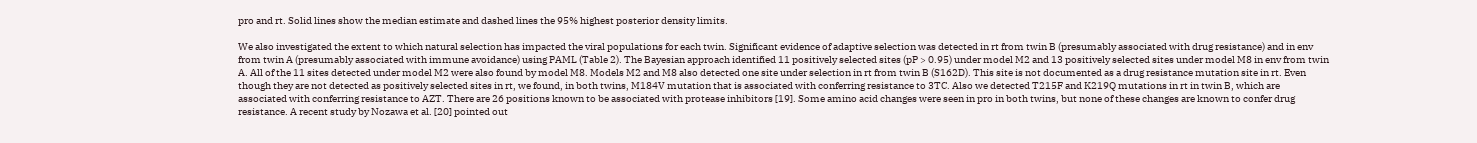pro and rt. Solid lines show the median estimate and dashed lines the 95% highest posterior density limits.

We also investigated the extent to which natural selection has impacted the viral populations for each twin. Significant evidence of adaptive selection was detected in rt from twin B (presumably associated with drug resistance) and in env from twin A (presumably associated with immune avoidance) using PAML (Table 2). The Bayesian approach identified 11 positively selected sites (pP > 0.95) under model M2 and 13 positively selected sites under model M8 in env from twin A. All of the 11 sites detected under model M2 were also found by model M8. Models M2 and M8 also detected one site under selection in rt from twin B (S162D). This site is not documented as a drug resistance mutation site in rt. Even though they are not detected as positively selected sites in rt, we found, in both twins, M184V mutation that is associated with conferring resistance to 3TC. Also we detected T215F and K219Q mutations in rt in twin B, which are associated with conferring resistance to AZT. There are 26 positions known to be associated with protease inhibitors [19]. Some amino acid changes were seen in pro in both twins, but none of these changes are known to confer drug resistance. A recent study by Nozawa et al. [20] pointed out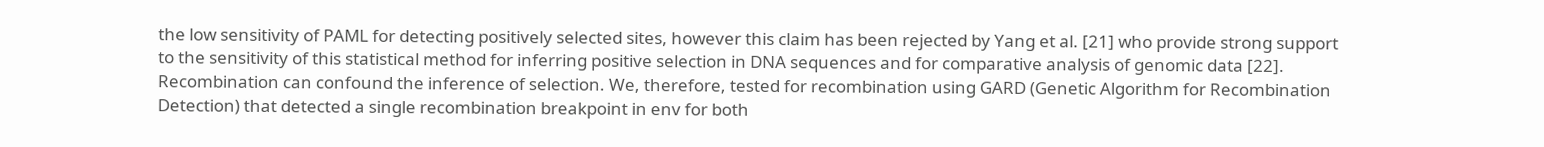the low sensitivity of PAML for detecting positively selected sites, however this claim has been rejected by Yang et al. [21] who provide strong support to the sensitivity of this statistical method for inferring positive selection in DNA sequences and for comparative analysis of genomic data [22]. Recombination can confound the inference of selection. We, therefore, tested for recombination using GARD (Genetic Algorithm for Recombination Detection) that detected a single recombination breakpoint in env for both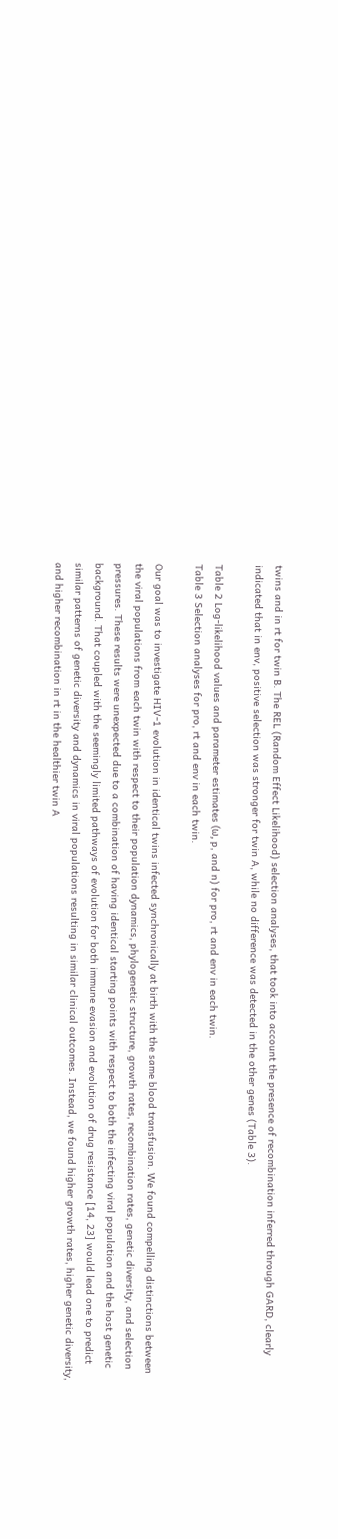twins and in rt for twin B. The REL (Random Effect Likelihood) selection analyses, that took into account the presence of recombination inferred through GARD, clearly indicated that in env, positive selection was stronger for twin A, while no difference was detected in the other genes (Table 3).

Table 2 Log-likelihood values and parameter estimates (ω, p, and n) for pro, rt and env in each twin.
Table 3 Selection analyses for pro, rt and env in each twin.

Our goal was to investigate HIV-1 evolution in identical twins infected synchronically at birth with the same blood transfusion. We found compelling distinctions between the viral populations from each twin with respect to their population dynamics, phylogenetic structure, growth rates, recombination rates, genetic diversity, and selection pressures. These results were unexpected due to a combination of having identical starting points with respect to both the infecting viral population and the host genetic background. That coupled with the seemingly limited pathways of evolution for both immune evasion and evolution of drug resistance [14, 23] would lead one to predict similar patterns of genetic diversity and dynamics in viral populations resulting in similar clinical outcomes. Instead, we found higher growth rates, higher genetic diversity, and higher recombination in rt in the healthier twin A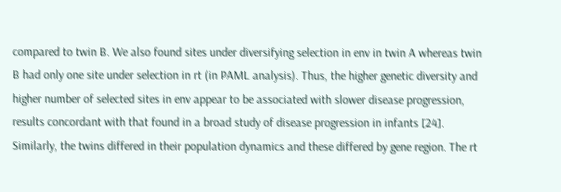compared to twin B. We also found sites under diversifying selection in env in twin A whereas twin B had only one site under selection in rt (in PAML analysis). Thus, the higher genetic diversity and higher number of selected sites in env appear to be associated with slower disease progression, results concordant with that found in a broad study of disease progression in infants [24]. Similarly, the twins differed in their population dynamics and these differed by gene region. The rt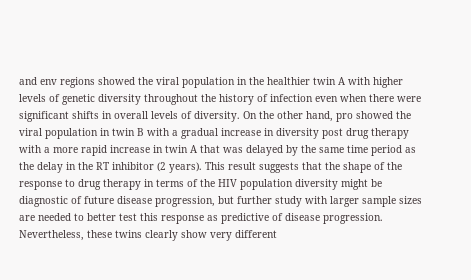and env regions showed the viral population in the healthier twin A with higher levels of genetic diversity throughout the history of infection even when there were significant shifts in overall levels of diversity. On the other hand, pro showed the viral population in twin B with a gradual increase in diversity post drug therapy with a more rapid increase in twin A that was delayed by the same time period as the delay in the RT inhibitor (2 years). This result suggests that the shape of the response to drug therapy in terms of the HIV population diversity might be diagnostic of future disease progression, but further study with larger sample sizes are needed to better test this response as predictive of disease progression. Nevertheless, these twins clearly show very different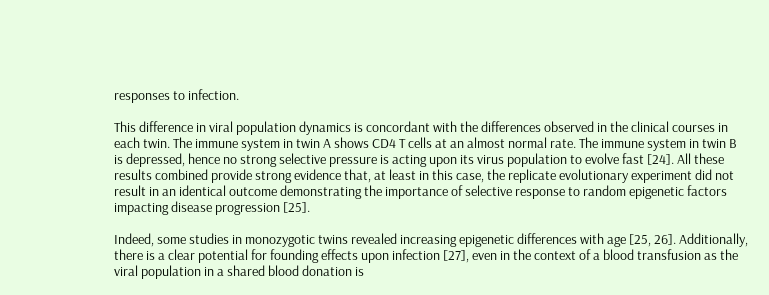responses to infection.

This difference in viral population dynamics is concordant with the differences observed in the clinical courses in each twin. The immune system in twin A shows CD4 T cells at an almost normal rate. The immune system in twin B is depressed, hence no strong selective pressure is acting upon its virus population to evolve fast [24]. All these results combined provide strong evidence that, at least in this case, the replicate evolutionary experiment did not result in an identical outcome demonstrating the importance of selective response to random epigenetic factors impacting disease progression [25].

Indeed, some studies in monozygotic twins revealed increasing epigenetic differences with age [25, 26]. Additionally, there is a clear potential for founding effects upon infection [27], even in the context of a blood transfusion as the viral population in a shared blood donation is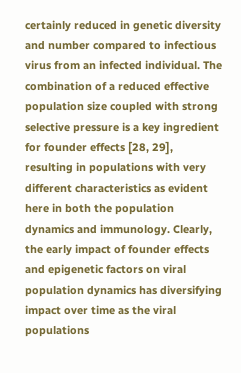certainly reduced in genetic diversity and number compared to infectious virus from an infected individual. The combination of a reduced effective population size coupled with strong selective pressure is a key ingredient for founder effects [28, 29], resulting in populations with very different characteristics as evident here in both the population dynamics and immunology. Clearly, the early impact of founder effects and epigenetic factors on viral population dynamics has diversifying impact over time as the viral populations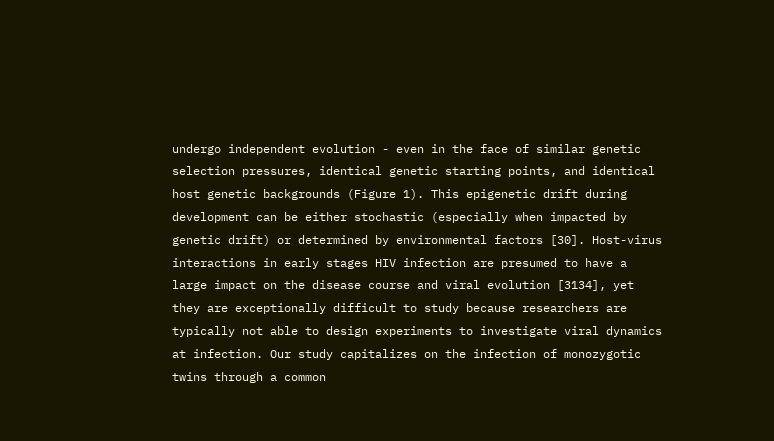undergo independent evolution - even in the face of similar genetic selection pressures, identical genetic starting points, and identical host genetic backgrounds (Figure 1). This epigenetic drift during development can be either stochastic (especially when impacted by genetic drift) or determined by environmental factors [30]. Host-virus interactions in early stages HIV infection are presumed to have a large impact on the disease course and viral evolution [3134], yet they are exceptionally difficult to study because researchers are typically not able to design experiments to investigate viral dynamics at infection. Our study capitalizes on the infection of monozygotic twins through a common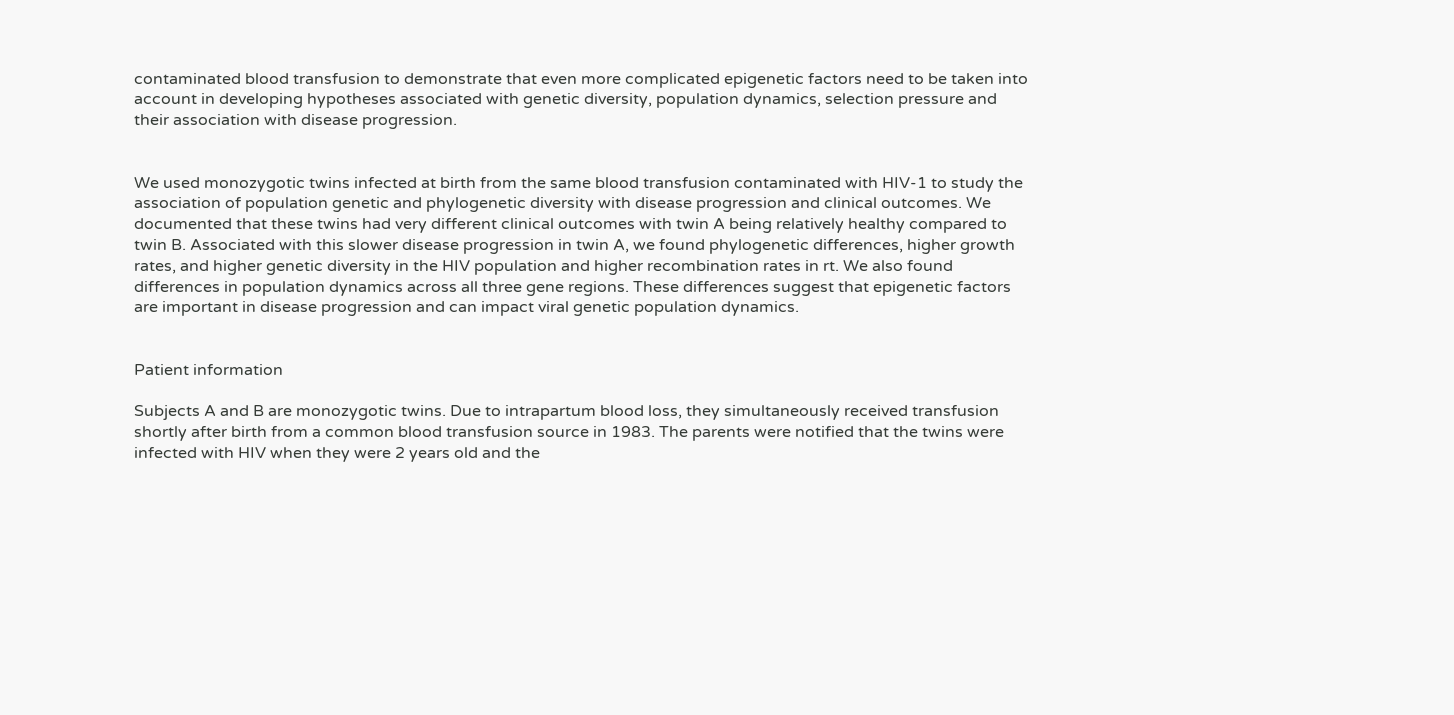contaminated blood transfusion to demonstrate that even more complicated epigenetic factors need to be taken into account in developing hypotheses associated with genetic diversity, population dynamics, selection pressure and their association with disease progression.


We used monozygotic twins infected at birth from the same blood transfusion contaminated with HIV-1 to study the association of population genetic and phylogenetic diversity with disease progression and clinical outcomes. We documented that these twins had very different clinical outcomes with twin A being relatively healthy compared to twin B. Associated with this slower disease progression in twin A, we found phylogenetic differences, higher growth rates, and higher genetic diversity in the HIV population and higher recombination rates in rt. We also found differences in population dynamics across all three gene regions. These differences suggest that epigenetic factors are important in disease progression and can impact viral genetic population dynamics.


Patient information

Subjects A and B are monozygotic twins. Due to intrapartum blood loss, they simultaneously received transfusion shortly after birth from a common blood transfusion source in 1983. The parents were notified that the twins were infected with HIV when they were 2 years old and the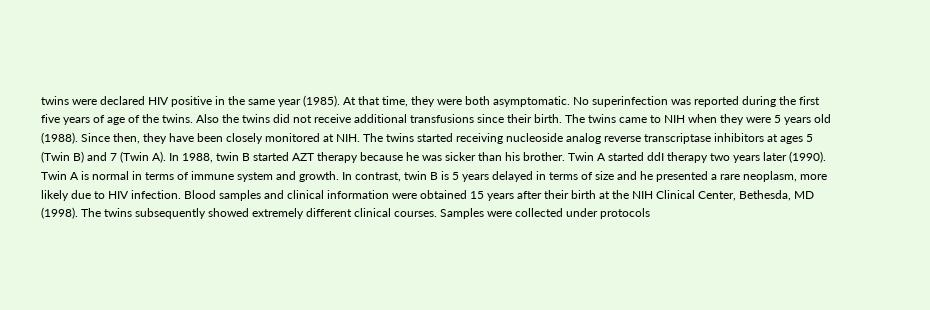twins were declared HIV positive in the same year (1985). At that time, they were both asymptomatic. No superinfection was reported during the first five years of age of the twins. Also the twins did not receive additional transfusions since their birth. The twins came to NIH when they were 5 years old (1988). Since then, they have been closely monitored at NIH. The twins started receiving nucleoside analog reverse transcriptase inhibitors at ages 5 (Twin B) and 7 (Twin A). In 1988, twin B started AZT therapy because he was sicker than his brother. Twin A started ddI therapy two years later (1990). Twin A is normal in terms of immune system and growth. In contrast, twin B is 5 years delayed in terms of size and he presented a rare neoplasm, more likely due to HIV infection. Blood samples and clinical information were obtained 15 years after their birth at the NIH Clinical Center, Bethesda, MD (1998). The twins subsequently showed extremely different clinical courses. Samples were collected under protocols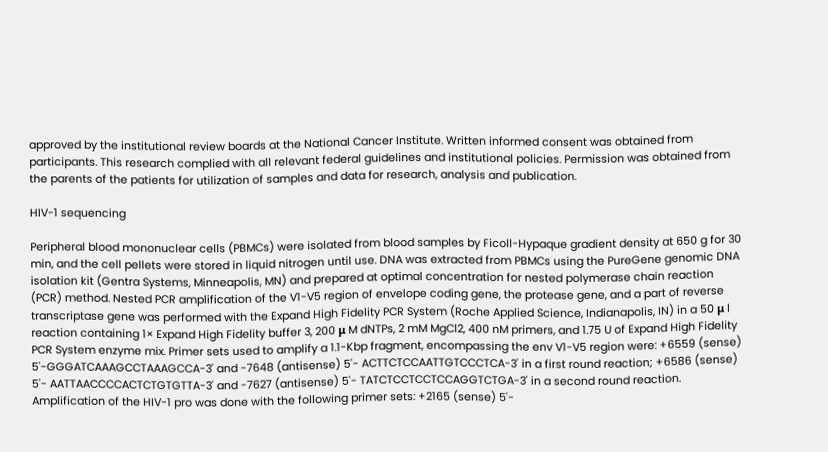approved by the institutional review boards at the National Cancer Institute. Written informed consent was obtained from participants. This research complied with all relevant federal guidelines and institutional policies. Permission was obtained from the parents of the patients for utilization of samples and data for research, analysis and publication.

HIV-1 sequencing

Peripheral blood mononuclear cells (PBMCs) were isolated from blood samples by Ficoll-Hypaque gradient density at 650 g for 30 min, and the cell pellets were stored in liquid nitrogen until use. DNA was extracted from PBMCs using the PureGene genomic DNA isolation kit (Gentra Systems, Minneapolis, MN) and prepared at optimal concentration for nested polymerase chain reaction (PCR) method. Nested PCR amplification of the V1-V5 region of envelope coding gene, the protease gene, and a part of reverse transcriptase gene was performed with the Expand High Fidelity PCR System (Roche Applied Science, Indianapolis, IN) in a 50 μ l reaction containing 1× Expand High Fidelity buffer 3, 200 μ M dNTPs, 2 mM MgCl2, 400 nM primers, and 1.75 U of Expand High Fidelity PCR System enzyme mix. Primer sets used to amplify a 1.1-Kbp fragment, encompassing the env V1-V5 region were: +6559 (sense) 5'-GGGATCAAAGCCTAAAGCCA-3' and -7648 (antisense) 5'- ACTTCTCCAATTGTCCCTCA-3' in a first round reaction; +6586 (sense) 5'- AATTAACCCCACTCTGTGTTA-3' and -7627 (antisense) 5'- TATCTCCTCCTCCAGGTCTGA-3' in a second round reaction. Amplification of the HIV-1 pro was done with the following primer sets: +2165 (sense) 5'-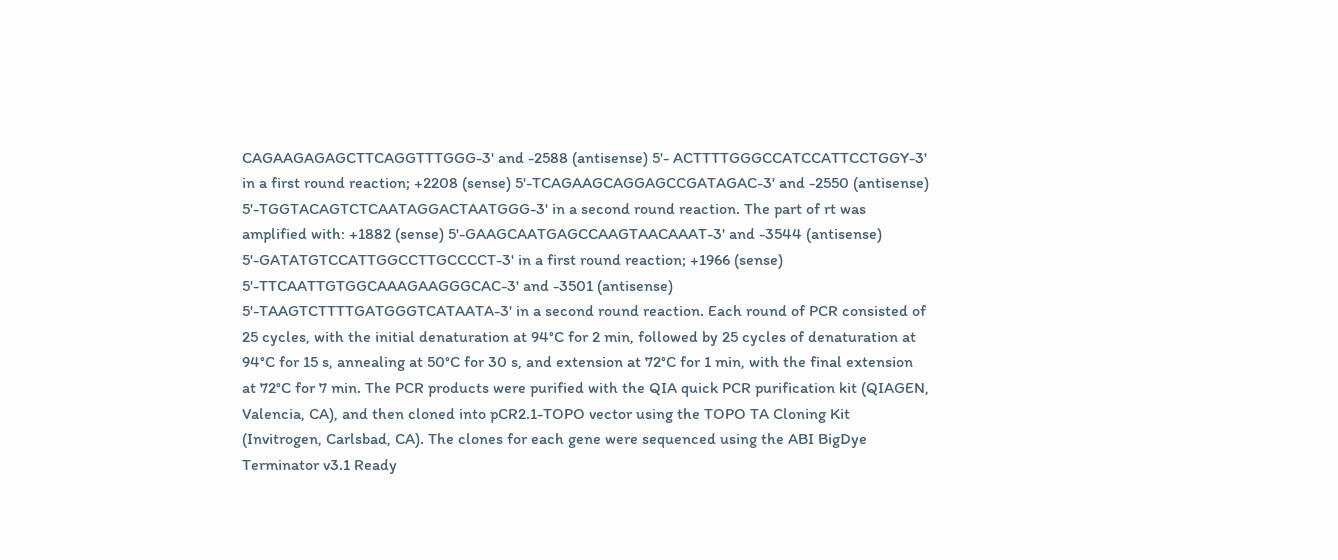CAGAAGAGAGCTTCAGGTTTGGG-3' and -2588 (antisense) 5'- ACTTTTGGGCCATCCATTCCTGGY-3' in a first round reaction; +2208 (sense) 5'-TCAGAAGCAGGAGCCGATAGAC-3' and -2550 (antisense) 5'-TGGTACAGTCTCAATAGGACTAATGGG-3' in a second round reaction. The part of rt was amplified with: +1882 (sense) 5'-GAAGCAATGAGCCAAGTAACAAAT-3' and -3544 (antisense) 5'-GATATGTCCATTGGCCTTGCCCCT-3' in a first round reaction; +1966 (sense) 5'-TTCAATTGTGGCAAAGAAGGGCAC-3' and -3501 (antisense) 5'-TAAGTCTTTTGATGGGTCATAATA-3' in a second round reaction. Each round of PCR consisted of 25 cycles, with the initial denaturation at 94°C for 2 min, followed by 25 cycles of denaturation at 94°C for 15 s, annealing at 50°C for 30 s, and extension at 72°C for 1 min, with the final extension at 72°C for 7 min. The PCR products were purified with the QIA quick PCR purification kit (QIAGEN, Valencia, CA), and then cloned into pCR2.1-TOPO vector using the TOPO TA Cloning Kit (Invitrogen, Carlsbad, CA). The clones for each gene were sequenced using the ABI BigDye Terminator v3.1 Ready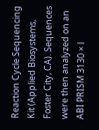Reaction Cycle Sequencing Kit (Applied Biosystems, Foster City, CA). Sequences were then analyzed on an ABI PRISM 3130 × l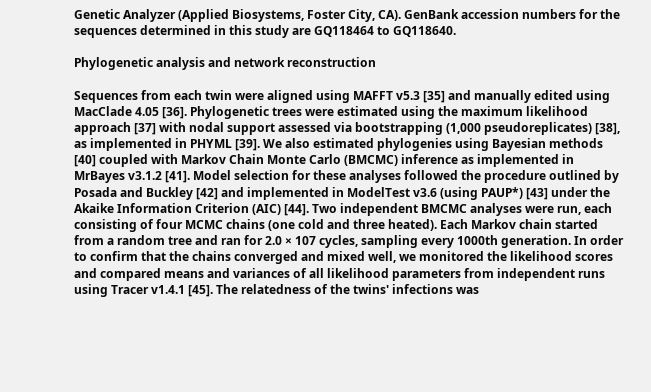Genetic Analyzer (Applied Biosystems, Foster City, CA). GenBank accession numbers for the sequences determined in this study are GQ118464 to GQ118640.

Phylogenetic analysis and network reconstruction

Sequences from each twin were aligned using MAFFT v5.3 [35] and manually edited using MacClade 4.05 [36]. Phylogenetic trees were estimated using the maximum likelihood approach [37] with nodal support assessed via bootstrapping (1,000 pseudoreplicates) [38], as implemented in PHYML [39]. We also estimated phylogenies using Bayesian methods [40] coupled with Markov Chain Monte Carlo (BMCMC) inference as implemented in MrBayes v3.1.2 [41]. Model selection for these analyses followed the procedure outlined by Posada and Buckley [42] and implemented in ModelTest v3.6 (using PAUP*) [43] under the Akaike Information Criterion (AIC) [44]. Two independent BMCMC analyses were run, each consisting of four MCMC chains (one cold and three heated). Each Markov chain started from a random tree and ran for 2.0 × 107 cycles, sampling every 1000th generation. In order to confirm that the chains converged and mixed well, we monitored the likelihood scores and compared means and variances of all likelihood parameters from independent runs using Tracer v1.4.1 [45]. The relatedness of the twins' infections was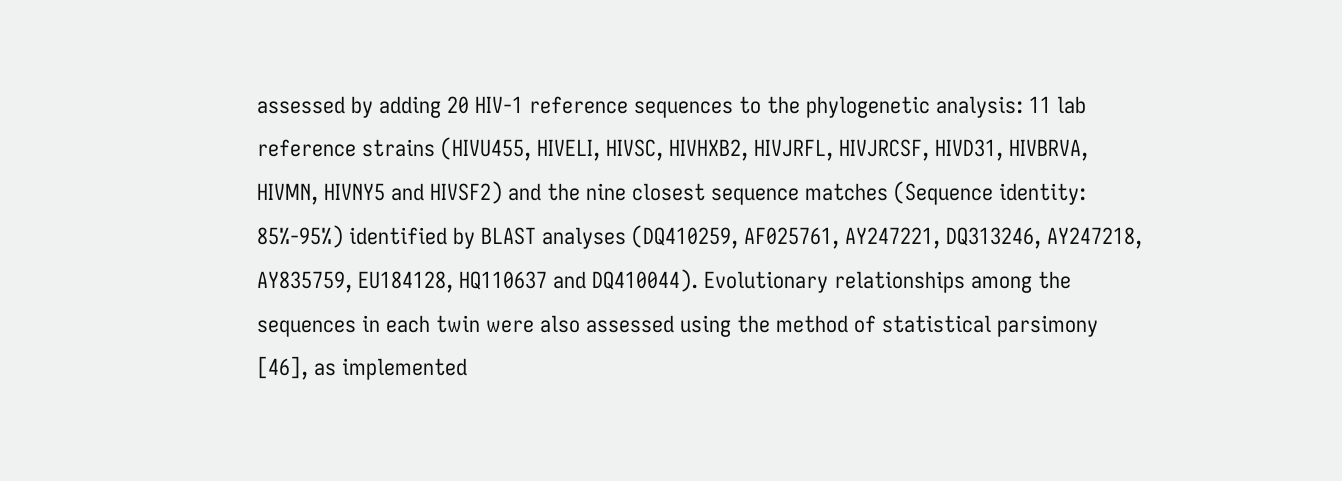assessed by adding 20 HIV-1 reference sequences to the phylogenetic analysis: 11 lab reference strains (HIVU455, HIVELI, HIVSC, HIVHXB2, HIVJRFL, HIVJRCSF, HIVD31, HIVBRVA, HIVMN, HIVNY5 and HIVSF2) and the nine closest sequence matches (Sequence identity: 85%-95%) identified by BLAST analyses (DQ410259, AF025761, AY247221, DQ313246, AY247218, AY835759, EU184128, HQ110637 and DQ410044). Evolutionary relationships among the sequences in each twin were also assessed using the method of statistical parsimony [46], as implemented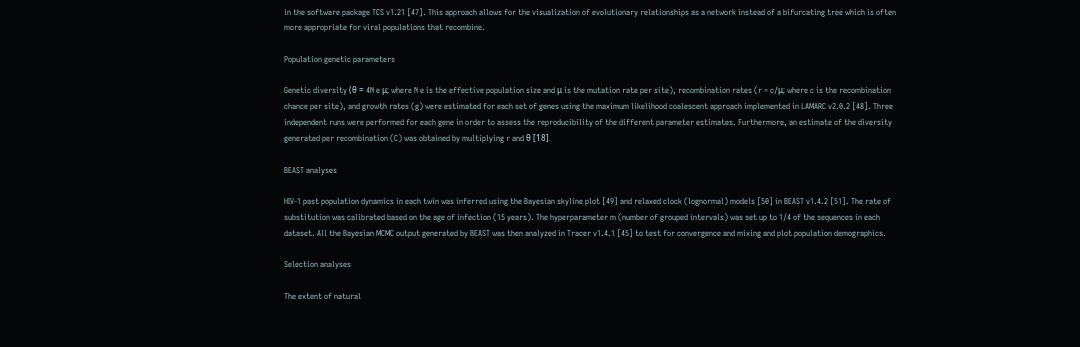in the software package TCS v1.21 [47]. This approach allows for the visualization of evolutionary relationships as a network instead of a bifurcating tree which is often more appropriate for viral populations that recombine.

Population genetic parameters

Genetic diversity (θ = 4N e μ; where N e is the effective population size and μ is the mutation rate per site), recombination rates (r = c/μ; where c is the recombination chance per site), and growth rates (g) were estimated for each set of genes using the maximum likelihood coalescent approach implemented in LAMARC v2.0.2 [48]. Three independent runs were performed for each gene in order to assess the reproducibility of the different parameter estimates. Furthermore, an estimate of the diversity generated per recombination (C) was obtained by multiplying r and θ [18].

BEAST analyses

HIV-1 past population dynamics in each twin was inferred using the Bayesian skyline plot [49] and relaxed clock (lognormal) models [50] in BEAST v1.4.2 [51]. The rate of substitution was calibrated based on the age of infection (15 years). The hyperparameter m (number of grouped intervals) was set up to 1/4 of the sequences in each dataset. All the Bayesian MCMC output generated by BEAST was then analyzed in Tracer v1.4.1 [45] to test for convergence and mixing and plot population demographics.

Selection analyses

The extent of natural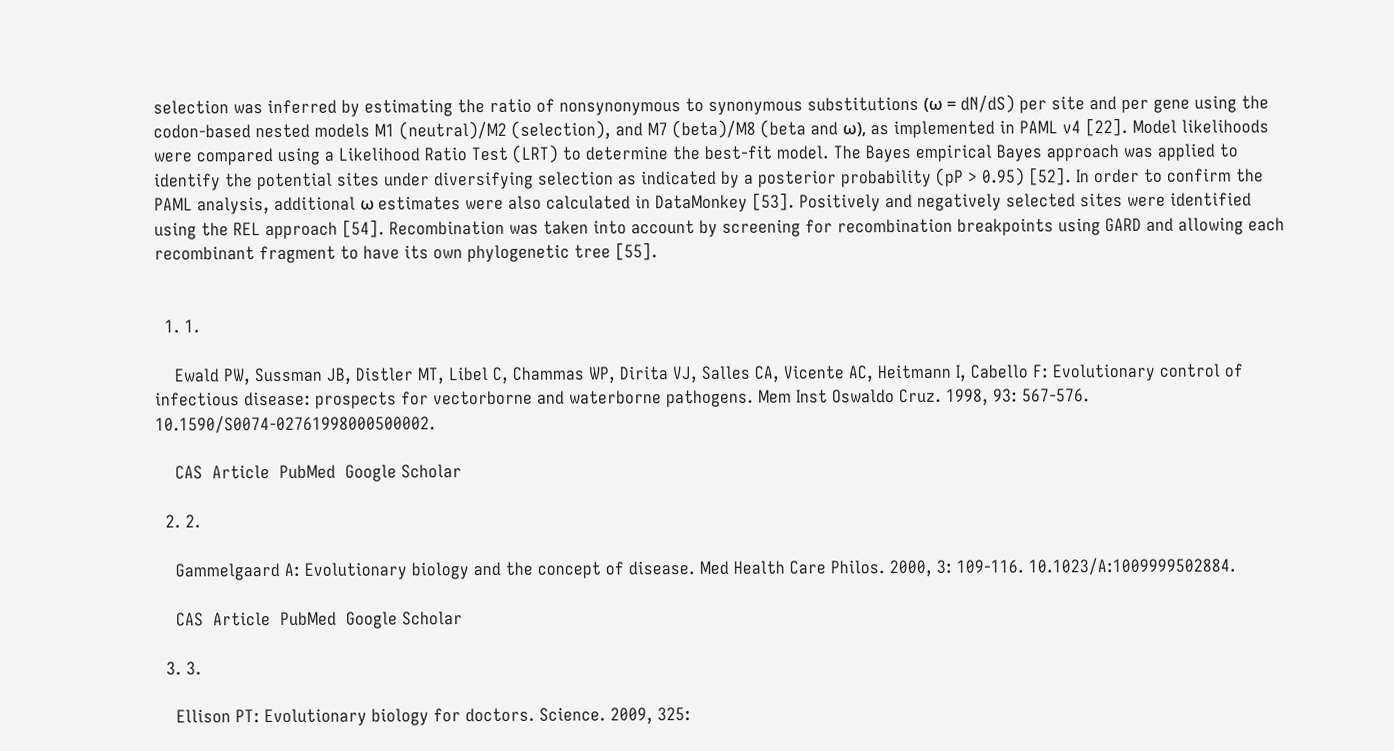selection was inferred by estimating the ratio of nonsynonymous to synonymous substitutions (ω = dN/dS) per site and per gene using the codon-based nested models M1 (neutral)/M2 (selection), and M7 (beta)/M8 (beta and ω), as implemented in PAML v4 [22]. Model likelihoods were compared using a Likelihood Ratio Test (LRT) to determine the best-fit model. The Bayes empirical Bayes approach was applied to identify the potential sites under diversifying selection as indicated by a posterior probability (pP > 0.95) [52]. In order to confirm the PAML analysis, additional ω estimates were also calculated in DataMonkey [53]. Positively and negatively selected sites were identified using the REL approach [54]. Recombination was taken into account by screening for recombination breakpoints using GARD and allowing each recombinant fragment to have its own phylogenetic tree [55].


  1. 1.

    Ewald PW, Sussman JB, Distler MT, Libel C, Chammas WP, Dirita VJ, Salles CA, Vicente AC, Heitmann I, Cabello F: Evolutionary control of infectious disease: prospects for vectorborne and waterborne pathogens. Mem Inst Oswaldo Cruz. 1998, 93: 567-576. 10.1590/S0074-02761998000500002.

    CAS  Article  PubMed  Google Scholar

  2. 2.

    Gammelgaard A: Evolutionary biology and the concept of disease. Med Health Care Philos. 2000, 3: 109-116. 10.1023/A:1009999502884.

    CAS  Article  PubMed  Google Scholar

  3. 3.

    Ellison PT: Evolutionary biology for doctors. Science. 2009, 325: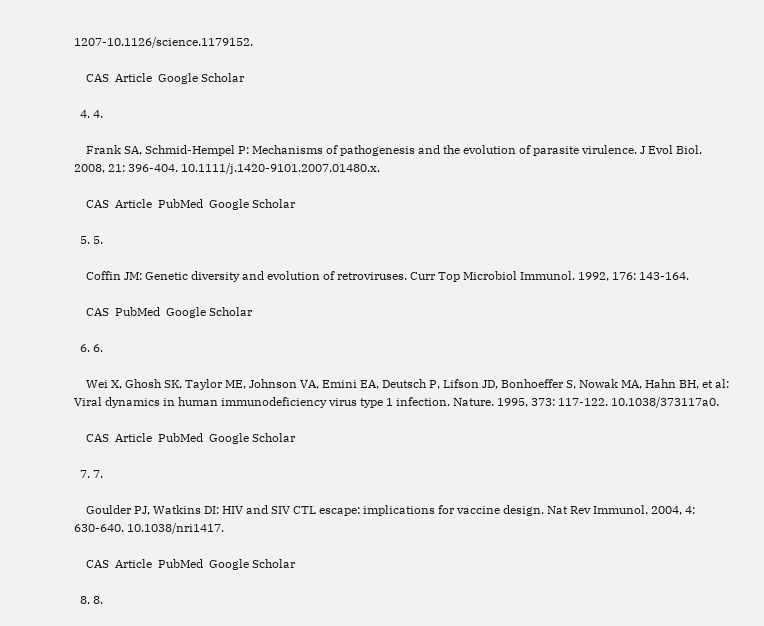1207-10.1126/science.1179152.

    CAS  Article  Google Scholar

  4. 4.

    Frank SA, Schmid-Hempel P: Mechanisms of pathogenesis and the evolution of parasite virulence. J Evol Biol. 2008, 21: 396-404. 10.1111/j.1420-9101.2007.01480.x.

    CAS  Article  PubMed  Google Scholar

  5. 5.

    Coffin JM: Genetic diversity and evolution of retroviruses. Curr Top Microbiol Immunol. 1992, 176: 143-164.

    CAS  PubMed  Google Scholar

  6. 6.

    Wei X, Ghosh SK, Taylor ME, Johnson VA, Emini EA, Deutsch P, Lifson JD, Bonhoeffer S, Nowak MA, Hahn BH, et al: Viral dynamics in human immunodeficiency virus type 1 infection. Nature. 1995, 373: 117-122. 10.1038/373117a0.

    CAS  Article  PubMed  Google Scholar

  7. 7.

    Goulder PJ, Watkins DI: HIV and SIV CTL escape: implications for vaccine design. Nat Rev Immunol. 2004, 4: 630-640. 10.1038/nri1417.

    CAS  Article  PubMed  Google Scholar

  8. 8.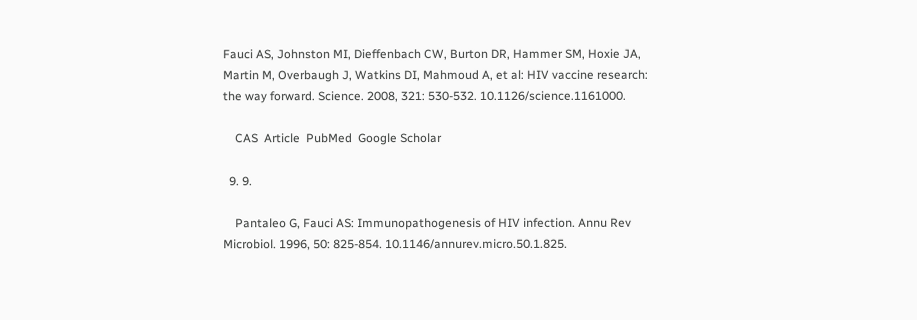Fauci AS, Johnston MI, Dieffenbach CW, Burton DR, Hammer SM, Hoxie JA, Martin M, Overbaugh J, Watkins DI, Mahmoud A, et al: HIV vaccine research: the way forward. Science. 2008, 321: 530-532. 10.1126/science.1161000.

    CAS  Article  PubMed  Google Scholar

  9. 9.

    Pantaleo G, Fauci AS: Immunopathogenesis of HIV infection. Annu Rev Microbiol. 1996, 50: 825-854. 10.1146/annurev.micro.50.1.825.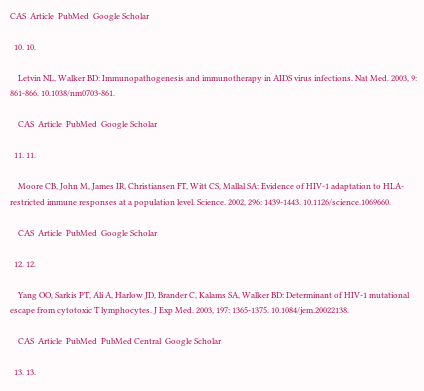CAS  Article  PubMed  Google Scholar

  10. 10.

    Letvin NL, Walker BD: Immunopathogenesis and immunotherapy in AIDS virus infections. Nat Med. 2003, 9: 861-866. 10.1038/nm0703-861.

    CAS  Article  PubMed  Google Scholar

  11. 11.

    Moore CB, John M, James IR, Christiansen FT, Witt CS, Mallal SA: Evidence of HIV-1 adaptation to HLA-restricted immune responses at a population level. Science. 2002, 296: 1439-1443. 10.1126/science.1069660.

    CAS  Article  PubMed  Google Scholar

  12. 12.

    Yang OO, Sarkis PT, Ali A, Harlow JD, Brander C, Kalams SA, Walker BD: Determinant of HIV-1 mutational escape from cytotoxic T lymphocytes. J Exp Med. 2003, 197: 1365-1375. 10.1084/jem.20022138.

    CAS  Article  PubMed  PubMed Central  Google Scholar

  13. 13.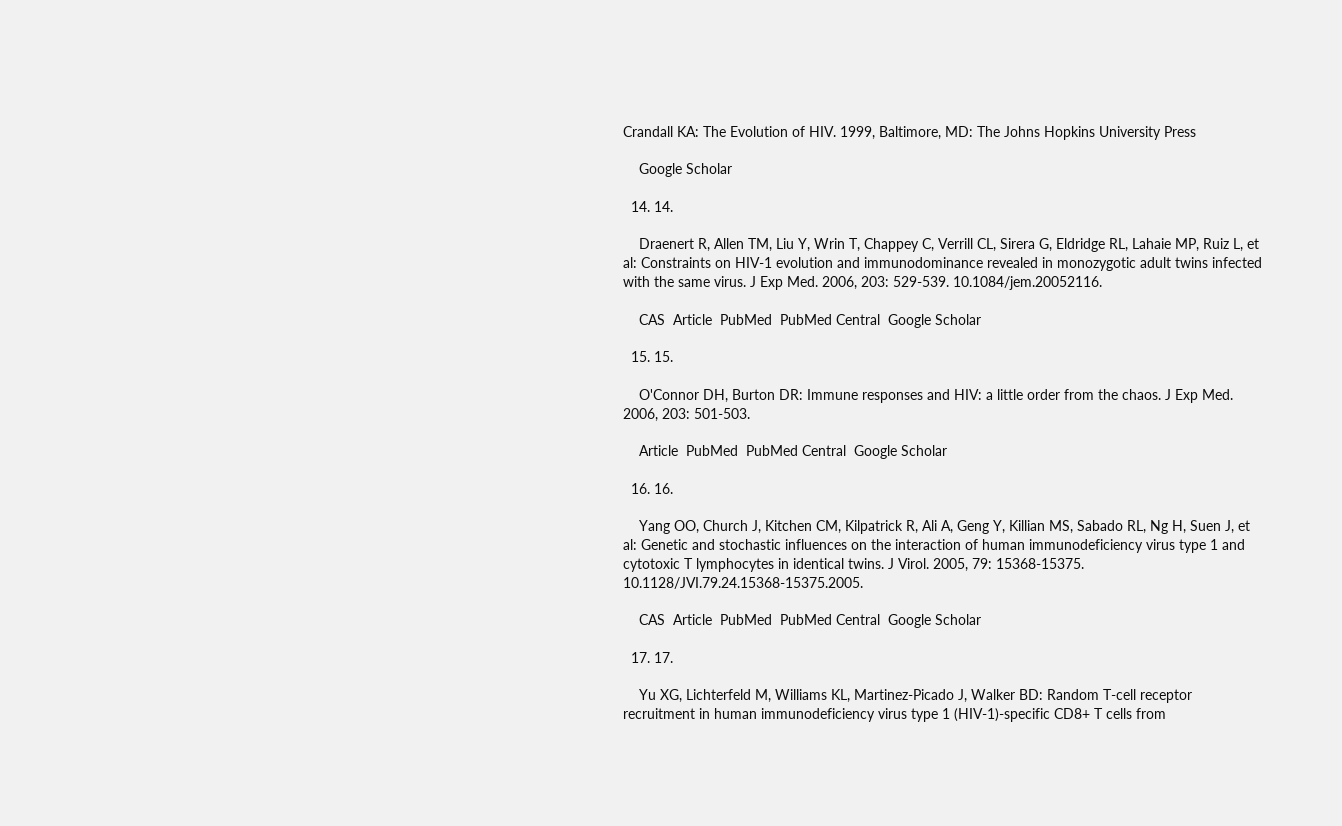Crandall KA: The Evolution of HIV. 1999, Baltimore, MD: The Johns Hopkins University Press

    Google Scholar

  14. 14.

    Draenert R, Allen TM, Liu Y, Wrin T, Chappey C, Verrill CL, Sirera G, Eldridge RL, Lahaie MP, Ruiz L, et al: Constraints on HIV-1 evolution and immunodominance revealed in monozygotic adult twins infected with the same virus. J Exp Med. 2006, 203: 529-539. 10.1084/jem.20052116.

    CAS  Article  PubMed  PubMed Central  Google Scholar

  15. 15.

    O'Connor DH, Burton DR: Immune responses and HIV: a little order from the chaos. J Exp Med. 2006, 203: 501-503.

    Article  PubMed  PubMed Central  Google Scholar

  16. 16.

    Yang OO, Church J, Kitchen CM, Kilpatrick R, Ali A, Geng Y, Killian MS, Sabado RL, Ng H, Suen J, et al: Genetic and stochastic influences on the interaction of human immunodeficiency virus type 1 and cytotoxic T lymphocytes in identical twins. J Virol. 2005, 79: 15368-15375. 10.1128/JVI.79.24.15368-15375.2005.

    CAS  Article  PubMed  PubMed Central  Google Scholar

  17. 17.

    Yu XG, Lichterfeld M, Williams KL, Martinez-Picado J, Walker BD: Random T-cell receptor recruitment in human immunodeficiency virus type 1 (HIV-1)-specific CD8+ T cells from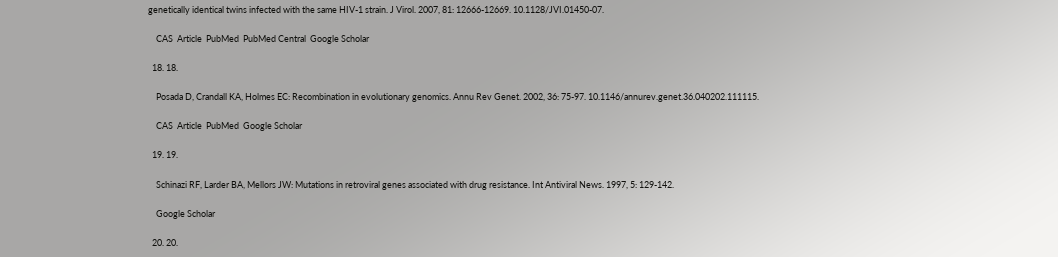genetically identical twins infected with the same HIV-1 strain. J Virol. 2007, 81: 12666-12669. 10.1128/JVI.01450-07.

    CAS  Article  PubMed  PubMed Central  Google Scholar

  18. 18.

    Posada D, Crandall KA, Holmes EC: Recombination in evolutionary genomics. Annu Rev Genet. 2002, 36: 75-97. 10.1146/annurev.genet.36.040202.111115.

    CAS  Article  PubMed  Google Scholar

  19. 19.

    Schinazi RF, Larder BA, Mellors JW: Mutations in retroviral genes associated with drug resistance. Int Antiviral News. 1997, 5: 129-142.

    Google Scholar

  20. 20.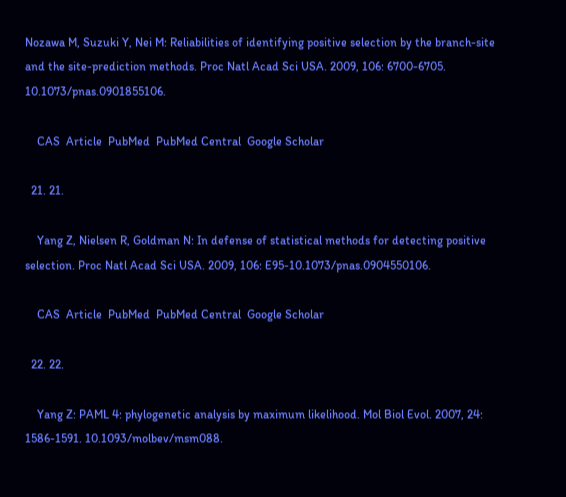Nozawa M, Suzuki Y, Nei M: Reliabilities of identifying positive selection by the branch-site and the site-prediction methods. Proc Natl Acad Sci USA. 2009, 106: 6700-6705. 10.1073/pnas.0901855106.

    CAS  Article  PubMed  PubMed Central  Google Scholar

  21. 21.

    Yang Z, Nielsen R, Goldman N: In defense of statistical methods for detecting positive selection. Proc Natl Acad Sci USA. 2009, 106: E95-10.1073/pnas.0904550106.

    CAS  Article  PubMed  PubMed Central  Google Scholar

  22. 22.

    Yang Z: PAML 4: phylogenetic analysis by maximum likelihood. Mol Biol Evol. 2007, 24: 1586-1591. 10.1093/molbev/msm088.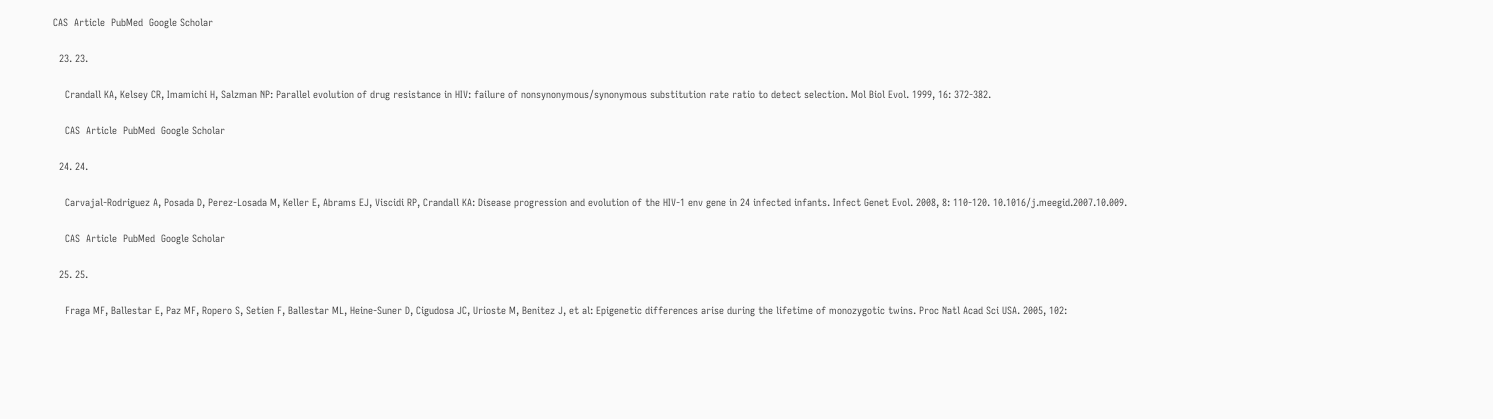CAS  Article  PubMed  Google Scholar

  23. 23.

    Crandall KA, Kelsey CR, Imamichi H, Salzman NP: Parallel evolution of drug resistance in HIV: failure of nonsynonymous/synonymous substitution rate ratio to detect selection. Mol Biol Evol. 1999, 16: 372-382.

    CAS  Article  PubMed  Google Scholar

  24. 24.

    Carvajal-Rodriguez A, Posada D, Perez-Losada M, Keller E, Abrams EJ, Viscidi RP, Crandall KA: Disease progression and evolution of the HIV-1 env gene in 24 infected infants. Infect Genet Evol. 2008, 8: 110-120. 10.1016/j.meegid.2007.10.009.

    CAS  Article  PubMed  Google Scholar

  25. 25.

    Fraga MF, Ballestar E, Paz MF, Ropero S, Setien F, Ballestar ML, Heine-Suner D, Cigudosa JC, Urioste M, Benitez J, et al: Epigenetic differences arise during the lifetime of monozygotic twins. Proc Natl Acad Sci USA. 2005, 102: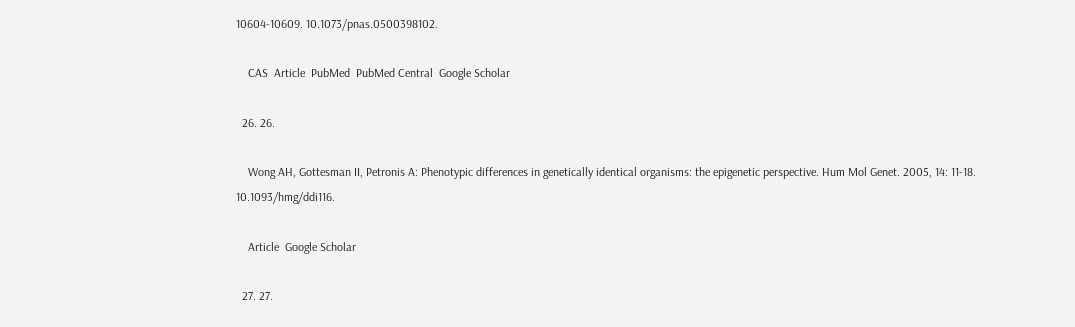10604-10609. 10.1073/pnas.0500398102.

    CAS  Article  PubMed  PubMed Central  Google Scholar

  26. 26.

    Wong AH, Gottesman II, Petronis A: Phenotypic differences in genetically identical organisms: the epigenetic perspective. Hum Mol Genet. 2005, 14: 11-18. 10.1093/hmg/ddi116.

    Article  Google Scholar

  27. 27.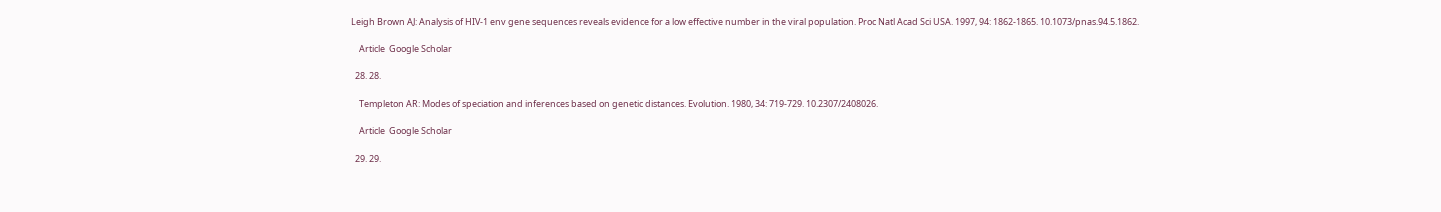Leigh Brown AJ: Analysis of HIV-1 env gene sequences reveals evidence for a low effective number in the viral population. Proc Natl Acad Sci USA. 1997, 94: 1862-1865. 10.1073/pnas.94.5.1862.

    Article  Google Scholar

  28. 28.

    Templeton AR: Modes of speciation and inferences based on genetic distances. Evolution. 1980, 34: 719-729. 10.2307/2408026.

    Article  Google Scholar

  29. 29.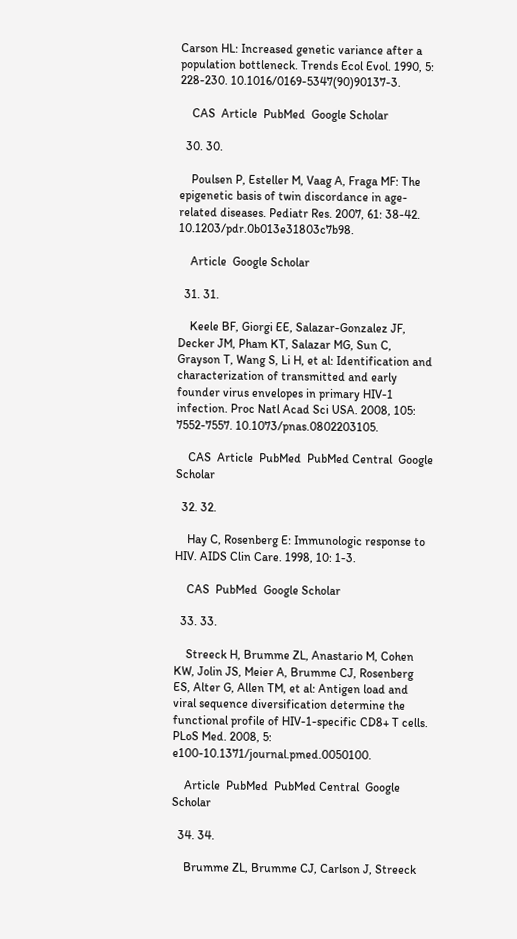Carson HL: Increased genetic variance after a population bottleneck. Trends Ecol Evol. 1990, 5: 228-230. 10.1016/0169-5347(90)90137-3.

    CAS  Article  PubMed  Google Scholar

  30. 30.

    Poulsen P, Esteller M, Vaag A, Fraga MF: The epigenetic basis of twin discordance in age-related diseases. Pediatr Res. 2007, 61: 38-42. 10.1203/pdr.0b013e31803c7b98.

    Article  Google Scholar

  31. 31.

    Keele BF, Giorgi EE, Salazar-Gonzalez JF, Decker JM, Pham KT, Salazar MG, Sun C, Grayson T, Wang S, Li H, et al: Identification and characterization of transmitted and early founder virus envelopes in primary HIV-1 infection. Proc Natl Acad Sci USA. 2008, 105: 7552-7557. 10.1073/pnas.0802203105.

    CAS  Article  PubMed  PubMed Central  Google Scholar

  32. 32.

    Hay C, Rosenberg E: Immunologic response to HIV. AIDS Clin Care. 1998, 10: 1-3.

    CAS  PubMed  Google Scholar

  33. 33.

    Streeck H, Brumme ZL, Anastario M, Cohen KW, Jolin JS, Meier A, Brumme CJ, Rosenberg ES, Alter G, Allen TM, et al: Antigen load and viral sequence diversification determine the functional profile of HIV-1-specific CD8+ T cells. PLoS Med. 2008, 5: e100-10.1371/journal.pmed.0050100.

    Article  PubMed  PubMed Central  Google Scholar

  34. 34.

    Brumme ZL, Brumme CJ, Carlson J, Streeck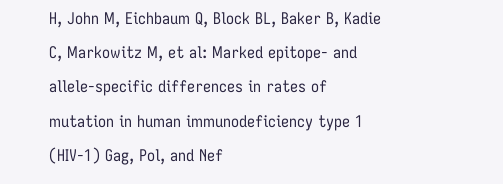H, John M, Eichbaum Q, Block BL, Baker B, Kadie C, Markowitz M, et al: Marked epitope- and allele-specific differences in rates of mutation in human immunodeficiency type 1 (HIV-1) Gag, Pol, and Nef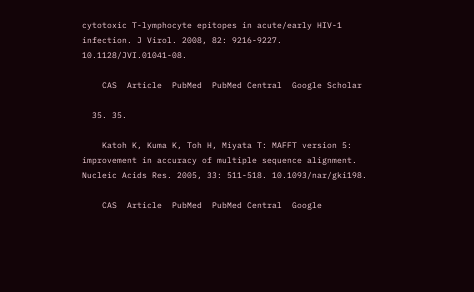cytotoxic T-lymphocyte epitopes in acute/early HIV-1 infection. J Virol. 2008, 82: 9216-9227. 10.1128/JVI.01041-08.

    CAS  Article  PubMed  PubMed Central  Google Scholar

  35. 35.

    Katoh K, Kuma K, Toh H, Miyata T: MAFFT version 5: improvement in accuracy of multiple sequence alignment. Nucleic Acids Res. 2005, 33: 511-518. 10.1093/nar/gki198.

    CAS  Article  PubMed  PubMed Central  Google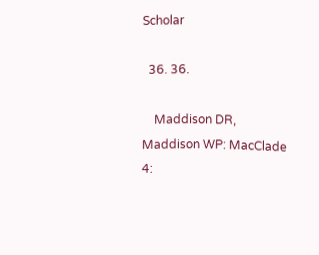Scholar

  36. 36.

    Maddison DR, Maddison WP: MacClade 4: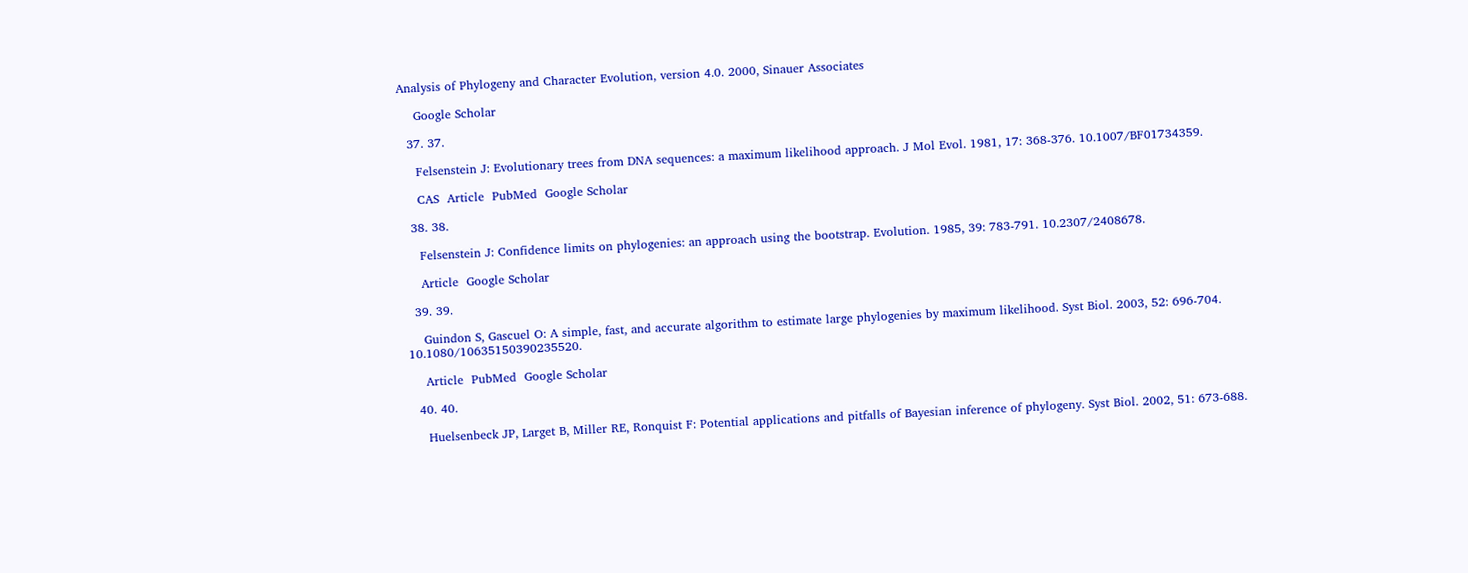Analysis of Phylogeny and Character Evolution, version 4.0. 2000, Sinauer Associates

    Google Scholar

  37. 37.

    Felsenstein J: Evolutionary trees from DNA sequences: a maximum likelihood approach. J Mol Evol. 1981, 17: 368-376. 10.1007/BF01734359.

    CAS  Article  PubMed  Google Scholar

  38. 38.

    Felsenstein J: Confidence limits on phylogenies: an approach using the bootstrap. Evolution. 1985, 39: 783-791. 10.2307/2408678.

    Article  Google Scholar

  39. 39.

    Guindon S, Gascuel O: A simple, fast, and accurate algorithm to estimate large phylogenies by maximum likelihood. Syst Biol. 2003, 52: 696-704. 10.1080/10635150390235520.

    Article  PubMed  Google Scholar

  40. 40.

    Huelsenbeck JP, Larget B, Miller RE, Ronquist F: Potential applications and pitfalls of Bayesian inference of phylogeny. Syst Biol. 2002, 51: 673-688.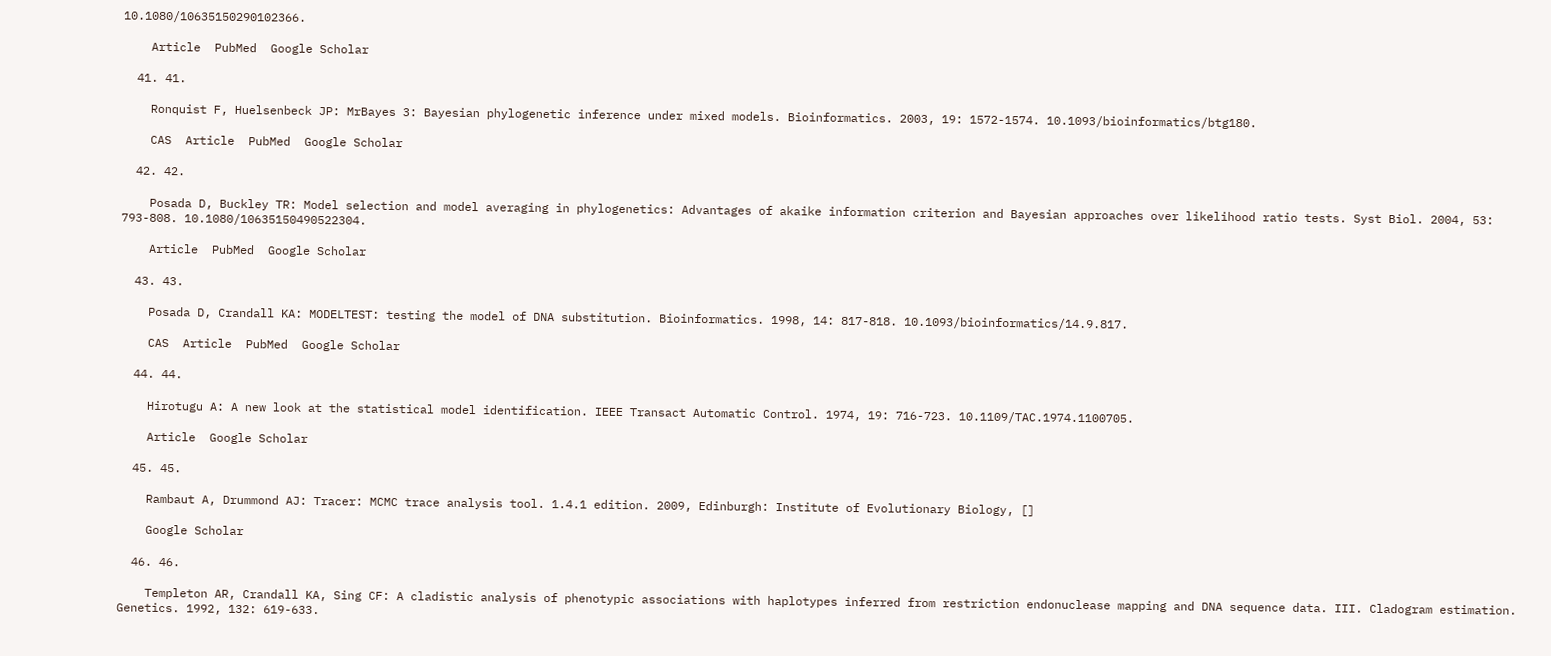10.1080/10635150290102366.

    Article  PubMed  Google Scholar

  41. 41.

    Ronquist F, Huelsenbeck JP: MrBayes 3: Bayesian phylogenetic inference under mixed models. Bioinformatics. 2003, 19: 1572-1574. 10.1093/bioinformatics/btg180.

    CAS  Article  PubMed  Google Scholar

  42. 42.

    Posada D, Buckley TR: Model selection and model averaging in phylogenetics: Advantages of akaike information criterion and Bayesian approaches over likelihood ratio tests. Syst Biol. 2004, 53: 793-808. 10.1080/10635150490522304.

    Article  PubMed  Google Scholar

  43. 43.

    Posada D, Crandall KA: MODELTEST: testing the model of DNA substitution. Bioinformatics. 1998, 14: 817-818. 10.1093/bioinformatics/14.9.817.

    CAS  Article  PubMed  Google Scholar

  44. 44.

    Hirotugu A: A new look at the statistical model identification. IEEE Transact Automatic Control. 1974, 19: 716-723. 10.1109/TAC.1974.1100705.

    Article  Google Scholar

  45. 45.

    Rambaut A, Drummond AJ: Tracer: MCMC trace analysis tool. 1.4.1 edition. 2009, Edinburgh: Institute of Evolutionary Biology, []

    Google Scholar

  46. 46.

    Templeton AR, Crandall KA, Sing CF: A cladistic analysis of phenotypic associations with haplotypes inferred from restriction endonuclease mapping and DNA sequence data. III. Cladogram estimation. Genetics. 1992, 132: 619-633.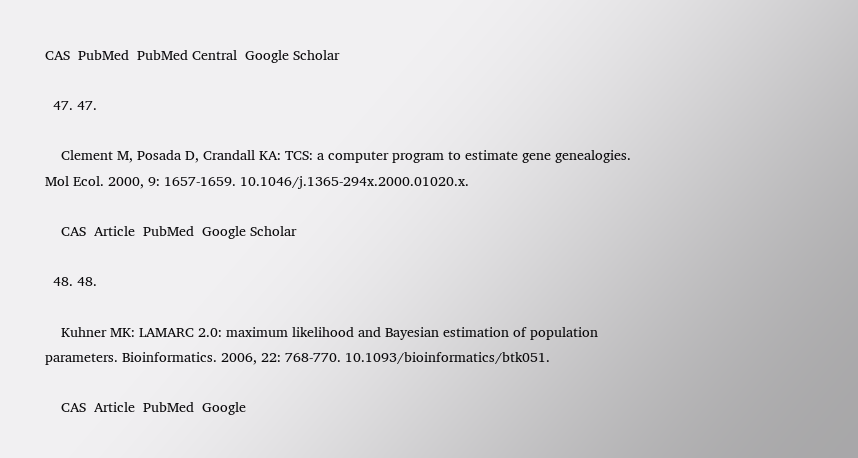CAS  PubMed  PubMed Central  Google Scholar

  47. 47.

    Clement M, Posada D, Crandall KA: TCS: a computer program to estimate gene genealogies. Mol Ecol. 2000, 9: 1657-1659. 10.1046/j.1365-294x.2000.01020.x.

    CAS  Article  PubMed  Google Scholar

  48. 48.

    Kuhner MK: LAMARC 2.0: maximum likelihood and Bayesian estimation of population parameters. Bioinformatics. 2006, 22: 768-770. 10.1093/bioinformatics/btk051.

    CAS  Article  PubMed  Google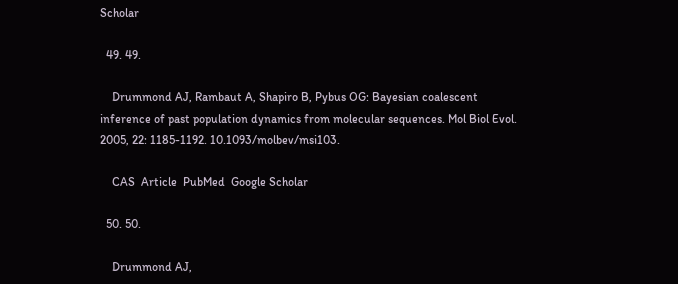Scholar

  49. 49.

    Drummond AJ, Rambaut A, Shapiro B, Pybus OG: Bayesian coalescent inference of past population dynamics from molecular sequences. Mol Biol Evol. 2005, 22: 1185-1192. 10.1093/molbev/msi103.

    CAS  Article  PubMed  Google Scholar

  50. 50.

    Drummond AJ,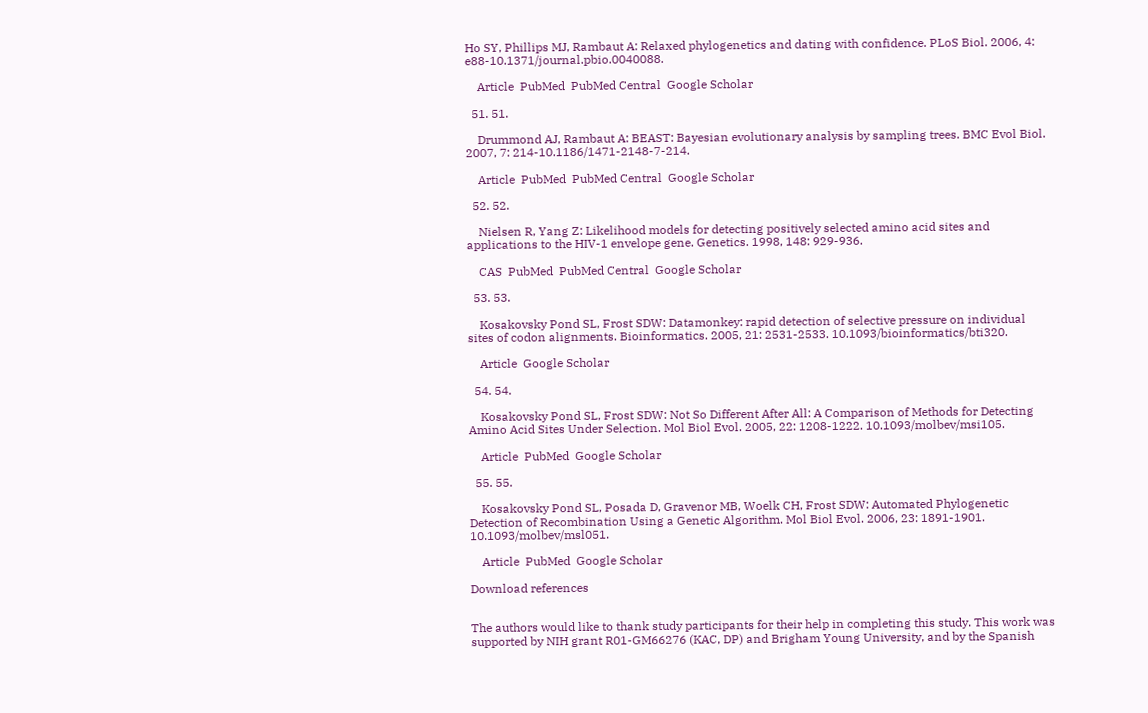Ho SY, Phillips MJ, Rambaut A: Relaxed phylogenetics and dating with confidence. PLoS Biol. 2006, 4: e88-10.1371/journal.pbio.0040088.

    Article  PubMed  PubMed Central  Google Scholar

  51. 51.

    Drummond AJ, Rambaut A: BEAST: Bayesian evolutionary analysis by sampling trees. BMC Evol Biol. 2007, 7: 214-10.1186/1471-2148-7-214.

    Article  PubMed  PubMed Central  Google Scholar

  52. 52.

    Nielsen R, Yang Z: Likelihood models for detecting positively selected amino acid sites and applications to the HIV-1 envelope gene. Genetics. 1998, 148: 929-936.

    CAS  PubMed  PubMed Central  Google Scholar

  53. 53.

    Kosakovsky Pond SL, Frost SDW: Datamonkey: rapid detection of selective pressure on individual sites of codon alignments. Bioinformatics. 2005, 21: 2531-2533. 10.1093/bioinformatics/bti320.

    Article  Google Scholar

  54. 54.

    Kosakovsky Pond SL, Frost SDW: Not So Different After All: A Comparison of Methods for Detecting Amino Acid Sites Under Selection. Mol Biol Evol. 2005, 22: 1208-1222. 10.1093/molbev/msi105.

    Article  PubMed  Google Scholar

  55. 55.

    Kosakovsky Pond SL, Posada D, Gravenor MB, Woelk CH, Frost SDW: Automated Phylogenetic Detection of Recombination Using a Genetic Algorithm. Mol Biol Evol. 2006, 23: 1891-1901. 10.1093/molbev/msl051.

    Article  PubMed  Google Scholar

Download references


The authors would like to thank study participants for their help in completing this study. This work was supported by NIH grant R01-GM66276 (KAC, DP) and Brigham Young University, and by the Spanish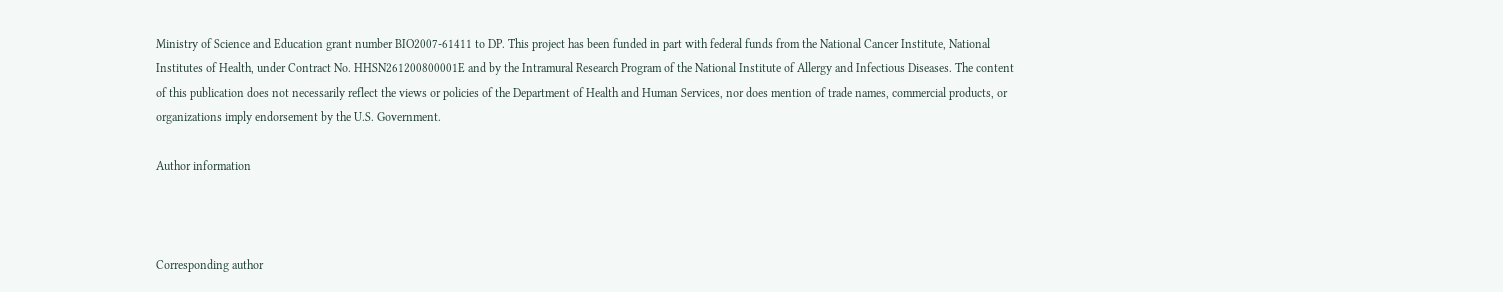Ministry of Science and Education grant number BIO2007-61411 to DP. This project has been funded in part with federal funds from the National Cancer Institute, National Institutes of Health, under Contract No. HHSN261200800001E and by the Intramural Research Program of the National Institute of Allergy and Infectious Diseases. The content of this publication does not necessarily reflect the views or policies of the Department of Health and Human Services, nor does mention of trade names, commercial products, or organizations imply endorsement by the U.S. Government.

Author information



Corresponding author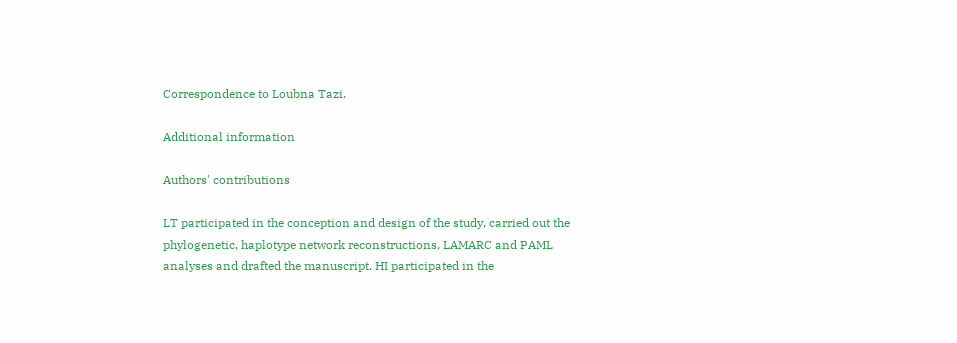Correspondence to Loubna Tazi.

Additional information

Authors' contributions

LT participated in the conception and design of the study, carried out the phylogenetic, haplotype network reconstructions, LAMARC and PAML analyses and drafted the manuscript. HI participated in the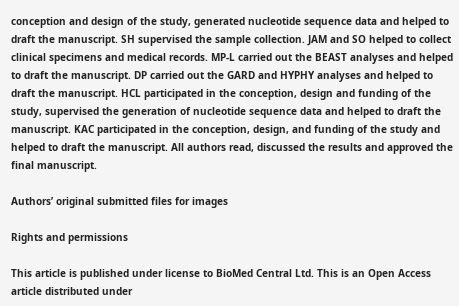conception and design of the study, generated nucleotide sequence data and helped to draft the manuscript. SH supervised the sample collection. JAM and SO helped to collect clinical specimens and medical records. MP-L carried out the BEAST analyses and helped to draft the manuscript. DP carried out the GARD and HYPHY analyses and helped to draft the manuscript. HCL participated in the conception, design and funding of the study, supervised the generation of nucleotide sequence data and helped to draft the manuscript. KAC participated in the conception, design, and funding of the study and helped to draft the manuscript. All authors read, discussed the results and approved the final manuscript.

Authors’ original submitted files for images

Rights and permissions

This article is published under license to BioMed Central Ltd. This is an Open Access article distributed under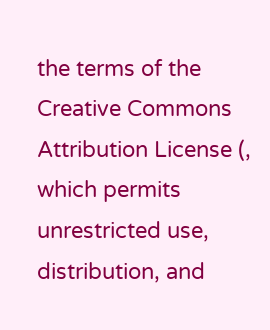the terms of the Creative Commons Attribution License (, which permits unrestricted use, distribution, and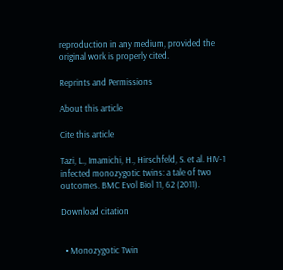reproduction in any medium, provided the original work is properly cited.

Reprints and Permissions

About this article

Cite this article

Tazi, L., Imamichi, H., Hirschfeld, S. et al. HIV-1 infected monozygotic twins: a tale of two outcomes. BMC Evol Biol 11, 62 (2011).

Download citation


  • Monozygotic Twin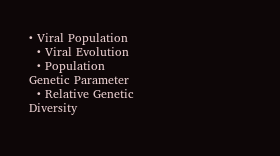• Viral Population
  • Viral Evolution
  • Population Genetic Parameter
  • Relative Genetic Diversity